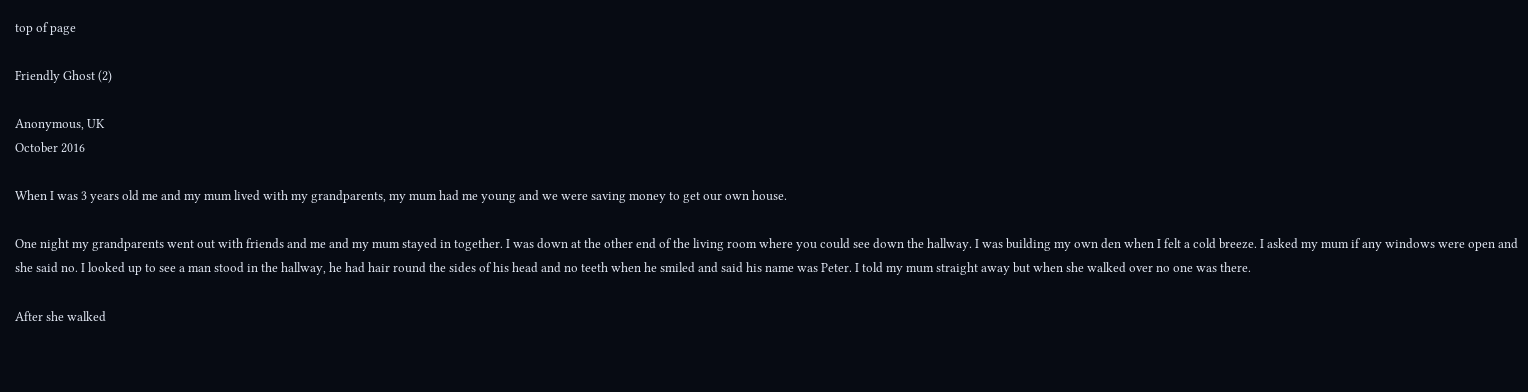top of page

Friendly Ghost (2)

Anonymous, UK
October 2016

When I was 3 years old me and my mum lived with my grandparents, my mum had me young and we were saving money to get our own house.

One night my grandparents went out with friends and me and my mum stayed in together. I was down at the other end of the living room where you could see down the hallway. I was building my own den when I felt a cold breeze. I asked my mum if any windows were open and she said no. I looked up to see a man stood in the hallway, he had hair round the sides of his head and no teeth when he smiled and said his name was Peter. I told my mum straight away but when she walked over no one was there.

After she walked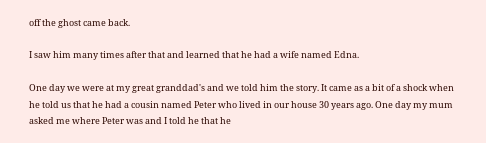off the ghost came back.

I saw him many times after that and learned that he had a wife named Edna.

One day we were at my great granddad's and we told him the story. It came as a bit of a shock when he told us that he had a cousin named Peter who lived in our house 30 years ago. One day my mum asked me where Peter was and I told he that he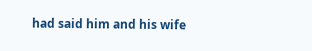had said him and his wife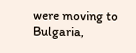were moving to Bulgaria,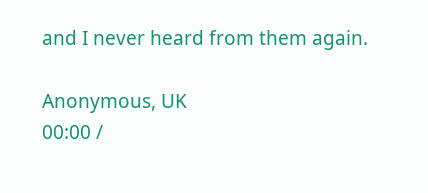and I never heard from them again.

Anonymous, UK
00:00 /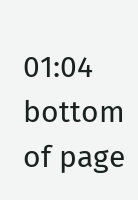01:04
bottom of page